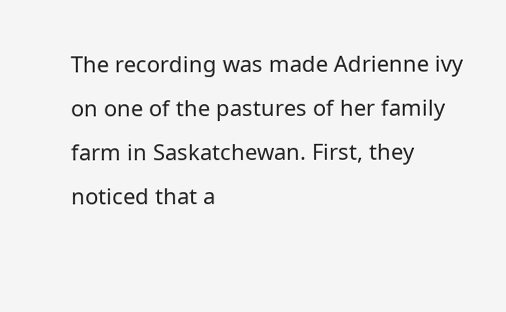The recording was made Adrienne ivy on one of the pastures of her family farm in Saskatchewan. First, they noticed that a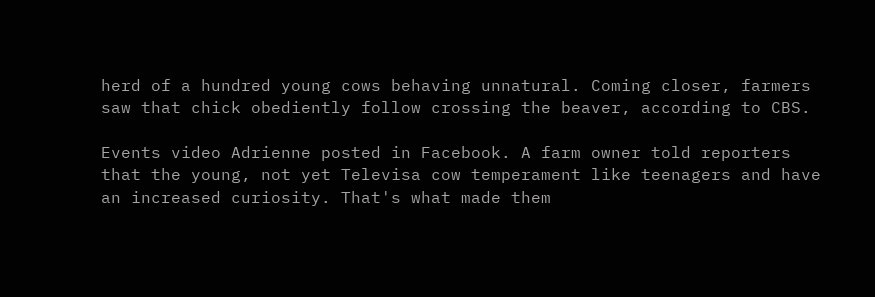herd of a hundred young cows behaving unnatural. Coming closer, farmers saw that chick obediently follow crossing the beaver, according to CBS.

Events video Adrienne posted in Facebook. A farm owner told reporters that the young, not yet Televisa cow temperament like teenagers and have an increased curiosity. That's what made them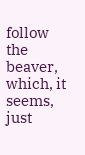follow the beaver, which, it seems, just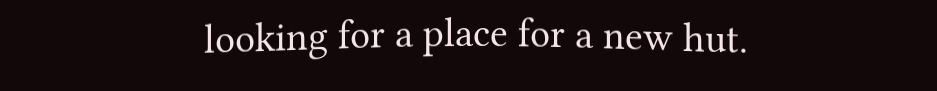looking for a place for a new hut.